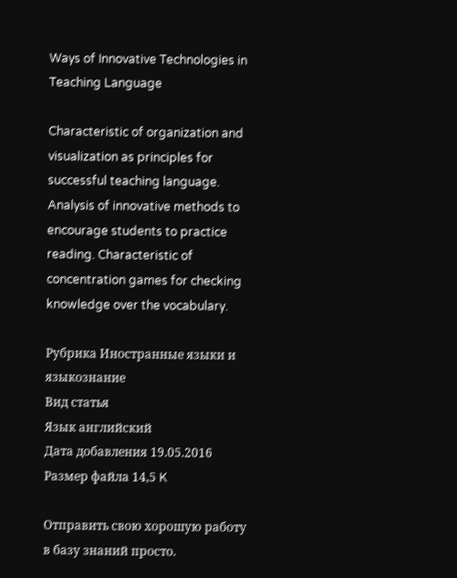Ways of Innovative Technologies in Teaching Language

Characteristic of organization and visualization as principles for successful teaching language. Analysis of innovative methods to encourage students to practice reading. Characteristic of concentration games for checking knowledge over the vocabulary.

Рубрика Иностранные языки и языкознание
Вид статья
Язык английский
Дата добавления 19.05.2016
Размер файла 14,5 K

Отправить свою хорошую работу в базу знаний просто.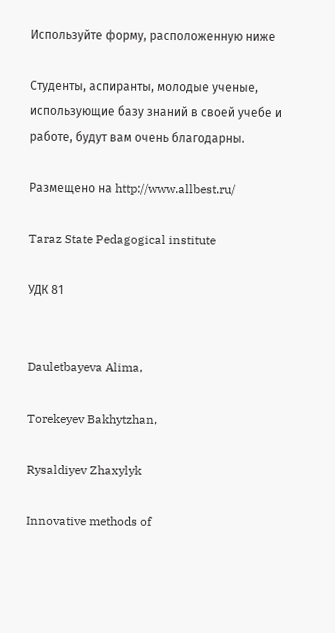Используйте форму, расположенную ниже

Студенты, аспиранты, молодые ученые, использующие базу знаний в своей учебе и работе, будут вам очень благодарны.

Размещено на http://www.allbest.ru/

Taraz State Pedagogical institute

УДК 81


Dauletbayeva Alima,

Torekeyev Bakhytzhan,

Rysaldiyev Zhaxylyk

Innovative methods of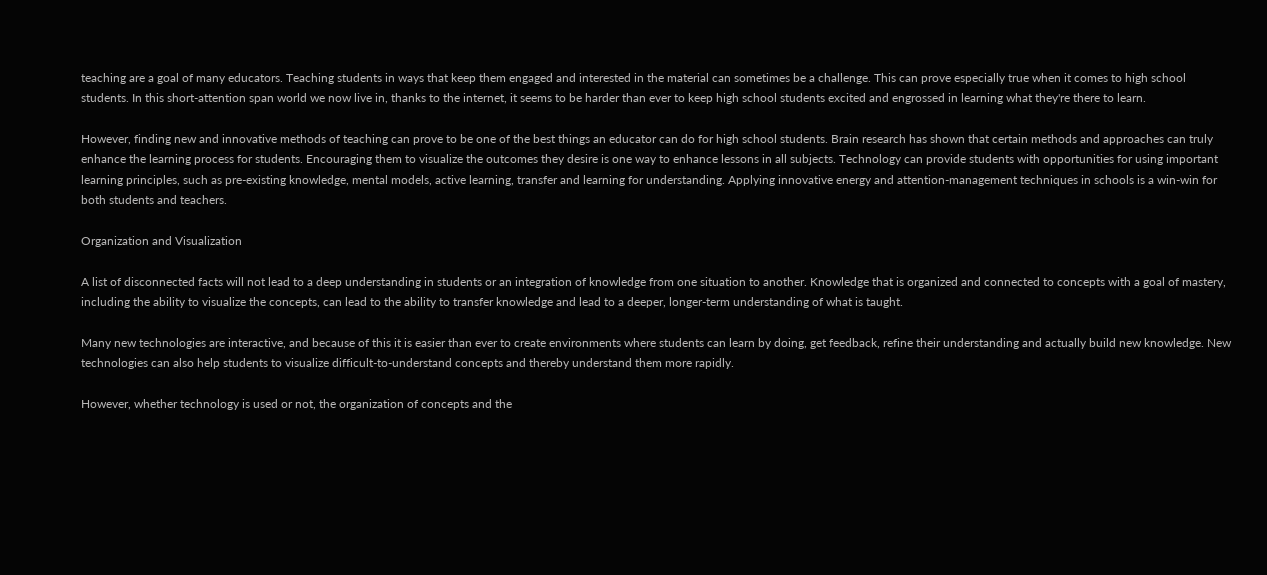teaching are a goal of many educators. Teaching students in ways that keep them engaged and interested in the material can sometimes be a challenge. This can prove especially true when it comes to high school students. In this short-attention span world we now live in, thanks to the internet, it seems to be harder than ever to keep high school students excited and engrossed in learning what they're there to learn.

However, finding new and innovative methods of teaching can prove to be one of the best things an educator can do for high school students. Brain research has shown that certain methods and approaches can truly enhance the learning process for students. Encouraging them to visualize the outcomes they desire is one way to enhance lessons in all subjects. Technology can provide students with opportunities for using important learning principles, such as pre-existing knowledge, mental models, active learning, transfer and learning for understanding. Applying innovative energy and attention-management techniques in schools is a win-win for both students and teachers.

Organization and Visualization

A list of disconnected facts will not lead to a deep understanding in students or an integration of knowledge from one situation to another. Knowledge that is organized and connected to concepts with a goal of mastery, including the ability to visualize the concepts, can lead to the ability to transfer knowledge and lead to a deeper, longer-term understanding of what is taught.

Many new technologies are interactive, and because of this it is easier than ever to create environments where students can learn by doing, get feedback, refine their understanding and actually build new knowledge. New technologies can also help students to visualize difficult-to-understand concepts and thereby understand them more rapidly.

However, whether technology is used or not, the organization of concepts and the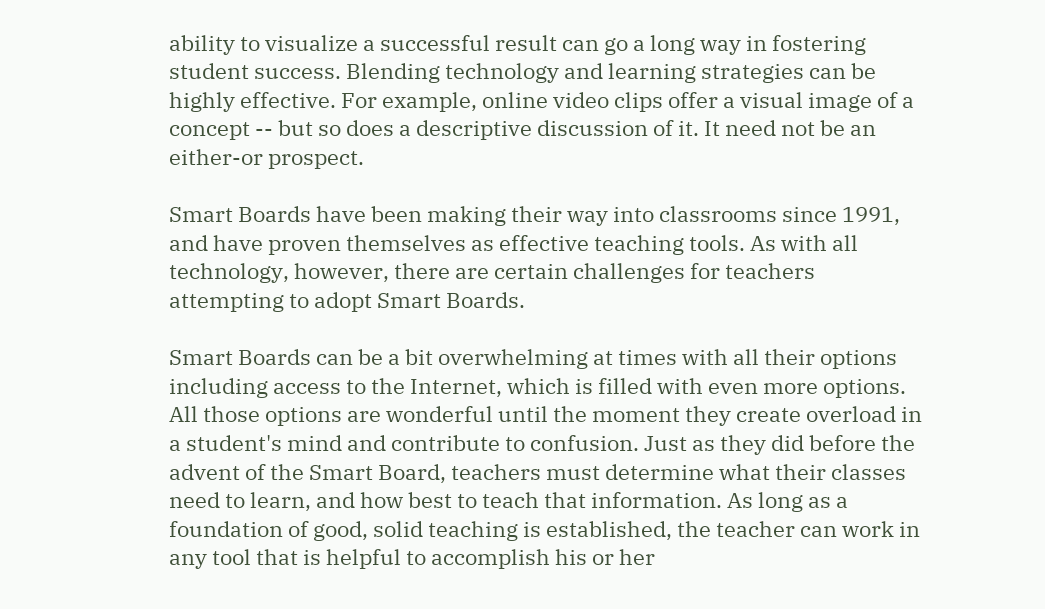ability to visualize a successful result can go a long way in fostering student success. Blending technology and learning strategies can be highly effective. For example, online video clips offer a visual image of a concept -- but so does a descriptive discussion of it. It need not be an either-or prospect.

Smart Boards have been making their way into classrooms since 1991, and have proven themselves as effective teaching tools. As with all technology, however, there are certain challenges for teachers attempting to adopt Smart Boards.

Smart Boards can be a bit overwhelming at times with all their options including access to the Internet, which is filled with even more options. All those options are wonderful until the moment they create overload in a student's mind and contribute to confusion. Just as they did before the advent of the Smart Board, teachers must determine what their classes need to learn, and how best to teach that information. As long as a foundation of good, solid teaching is established, the teacher can work in any tool that is helpful to accomplish his or her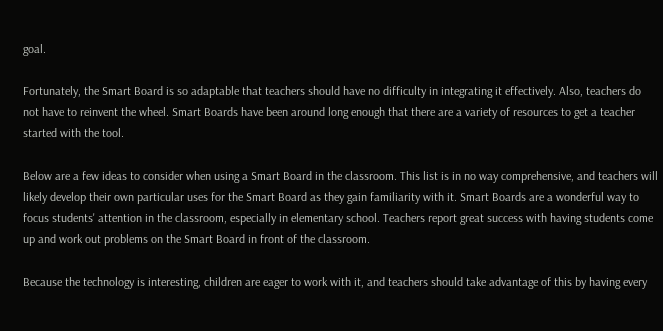goal.

Fortunately, the Smart Board is so adaptable that teachers should have no difficulty in integrating it effectively. Also, teachers do not have to reinvent the wheel. Smart Boards have been around long enough that there are a variety of resources to get a teacher started with the tool.

Below are a few ideas to consider when using a Smart Board in the classroom. This list is in no way comprehensive, and teachers will likely develop their own particular uses for the Smart Board as they gain familiarity with it. Smart Boards are a wonderful way to focus students' attention in the classroom, especially in elementary school. Teachers report great success with having students come up and work out problems on the Smart Board in front of the classroom.

Because the technology is interesting, children are eager to work with it, and teachers should take advantage of this by having every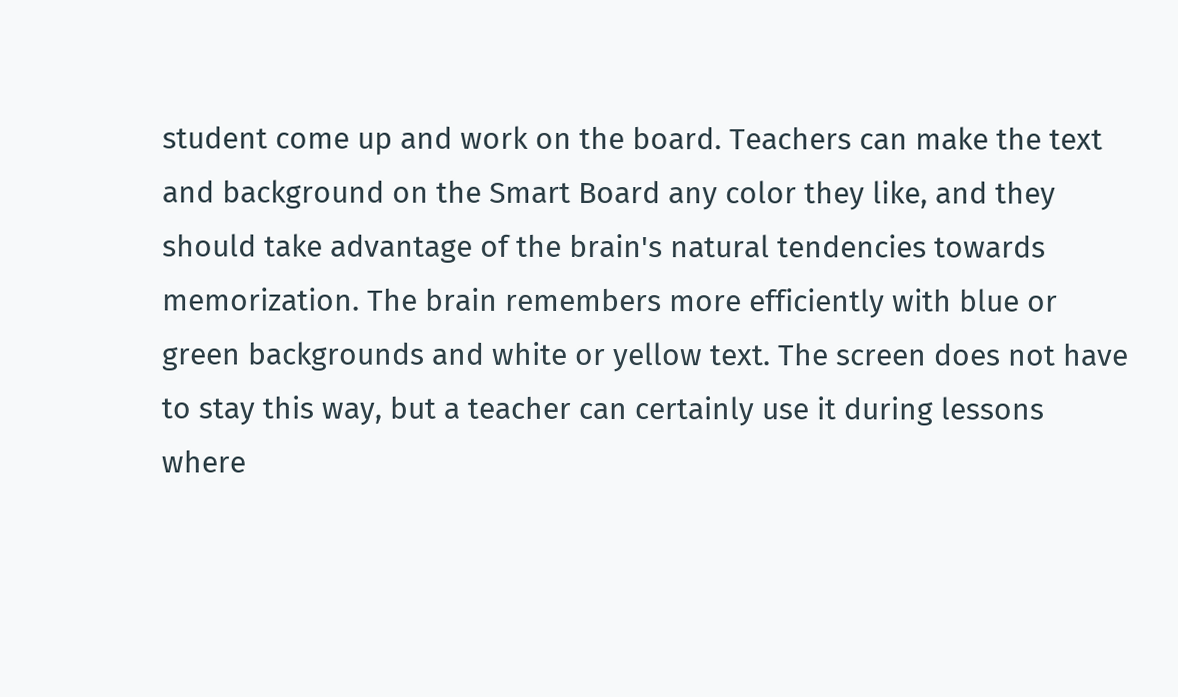student come up and work on the board. Teachers can make the text and background on the Smart Board any color they like, and they should take advantage of the brain's natural tendencies towards memorization. The brain remembers more efficiently with blue or green backgrounds and white or yellow text. The screen does not have to stay this way, but a teacher can certainly use it during lessons where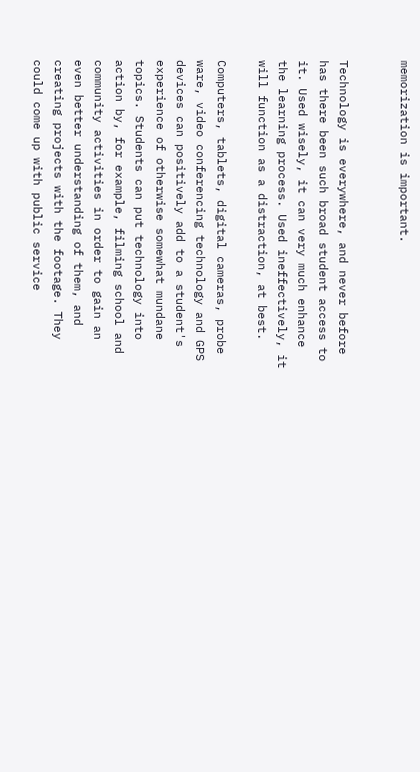memorization is important.


Technology is everywhere, and never before has there been such broad student access to it. Used wisely, it can very much enhance the learning process. Used ineffectively, it will function as a distraction, at best.

Computers, tablets, digital cameras, probe ware, video conferencing technology and GPS devices can positively add to a student's experience of otherwise somewhat mundane topics. Students can put technology into action by, for example, filming school and community activities in order to gain an even better understanding of them, and creating projects with the footage. They could come up with public service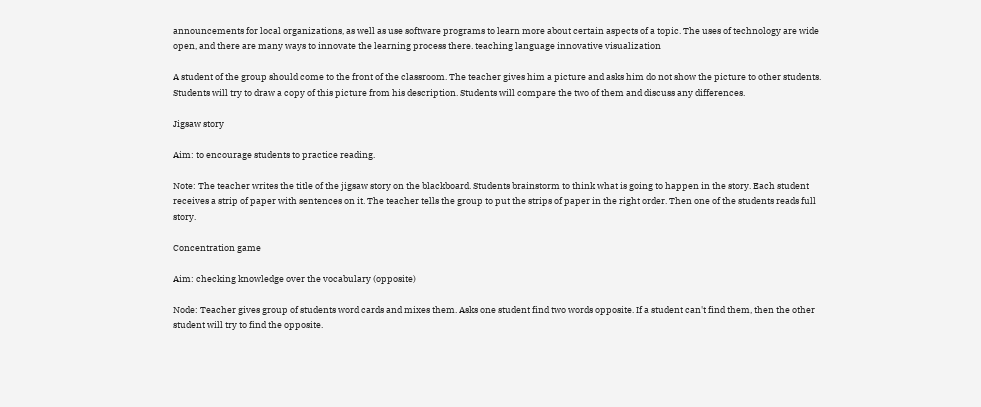announcements for local organizations, as well as use software programs to learn more about certain aspects of a topic. The uses of technology are wide open, and there are many ways to innovate the learning process there. teaching language innovative visualization

A student of the group should come to the front of the classroom. The teacher gives him a picture and asks him do not show the picture to other students. Students will try to draw a copy of this picture from his description. Students will compare the two of them and discuss any differences.

Jigsaw story

Aim: to encourage students to practice reading.

Note: The teacher writes the title of the jigsaw story on the blackboard. Students brainstorm to think what is going to happen in the story. Each student receives a strip of paper with sentences on it. The teacher tells the group to put the strips of paper in the right order. Then one of the students reads full story.

Concentration game

Aim: checking knowledge over the vocabulary (opposite)

Node: Teacher gives group of students word cards and mixes them. Asks one student find two words opposite. If a student can't find them, then the other student will try to find the opposite.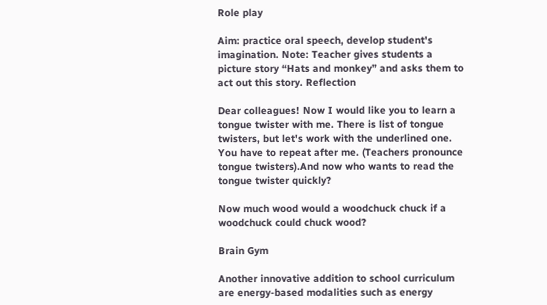Role play

Aim: practice oral speech, develop student's imagination. Note: Teacher gives students a picture story “Hats and monkey” and asks them to act out this story. Reflection

Dear colleagues! Now I would like you to learn a tongue twister with me. There is list of tongue twisters, but let's work with the underlined one. You have to repeat after me. (Teachers pronounce tongue twisters).And now who wants to read the tongue twister quickly?

Now much wood would a woodchuck chuck if a woodchuck could chuck wood?

Brain Gym

Another innovative addition to school curriculum are energy-based modalities such as energy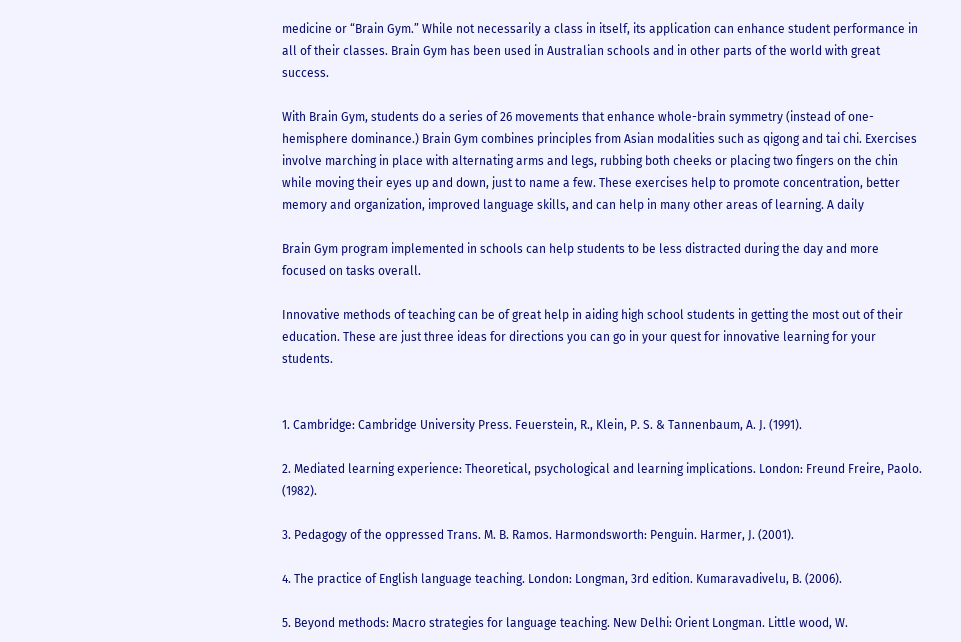medicine or “Brain Gym.” While not necessarily a class in itself, its application can enhance student performance in all of their classes. Brain Gym has been used in Australian schools and in other parts of the world with great success.

With Brain Gym, students do a series of 26 movements that enhance whole-brain symmetry (instead of one-hemisphere dominance.) Brain Gym combines principles from Asian modalities such as qigong and tai chi. Exercises involve marching in place with alternating arms and legs, rubbing both cheeks or placing two fingers on the chin while moving their eyes up and down, just to name a few. These exercises help to promote concentration, better memory and organization, improved language skills, and can help in many other areas of learning. A daily

Brain Gym program implemented in schools can help students to be less distracted during the day and more focused on tasks overall.

Innovative methods of teaching can be of great help in aiding high school students in getting the most out of their education. These are just three ideas for directions you can go in your quest for innovative learning for your students.


1. Cambridge: Cambridge University Press. Feuerstein, R., Klein, P. S. & Tannenbaum, A. J. (1991).

2. Mediated learning experience: Theoretical, psychological and learning implications. London: Freund Freire, Paolo. (1982).

3. Pedagogy of the oppressed Trans. M. B. Ramos. Harmondsworth: Penguin. Harmer, J. (2001).

4. The practice of English language teaching. London: Longman, 3rd edition. Kumaravadivelu, B. (2006).

5. Beyond methods: Macro strategies for language teaching. New Delhi: Orient Longman. Little wood, W.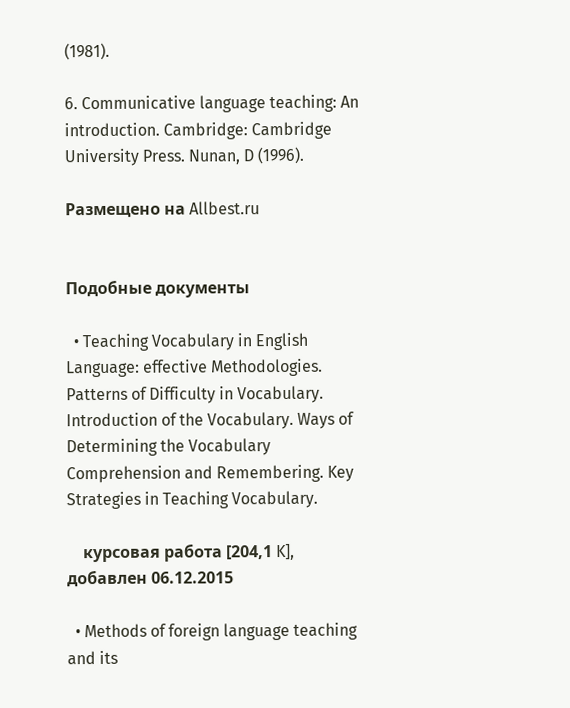(1981).

6. Communicative language teaching: An introduction. Cambridge: Cambridge University Press. Nunan, D (1996).

Размещено на Allbest.ru


Подобные документы

  • Teaching Vocabulary in English Language: effective Methodologies. Patterns of Difficulty in Vocabulary. Introduction of the Vocabulary. Ways of Determining the Vocabulary Comprehension and Remembering. Key Strategies in Teaching Vocabulary.

    курсовая работа [204,1 K], добавлен 06.12.2015

  • Methods of foreign language teaching and its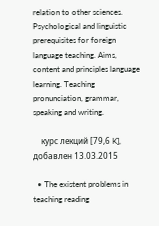relation to other sciences. Psychological and linguistic prerequisites for foreign language teaching. Aims, content and principles language learning. Teaching pronunciation, grammar, speaking and writing.

    курс лекций [79,6 K], добавлен 13.03.2015

  • The existent problems in teaching reading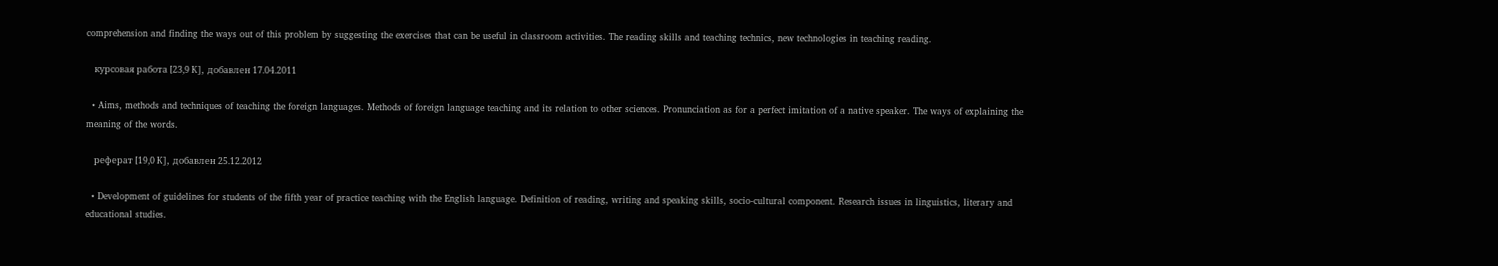comprehension and finding the ways out of this problem by suggesting the exercises that can be useful in classroom activities. The reading skills and teaching technics, new technologies in teaching reading.

    курсовая работа [23,9 K], добавлен 17.04.2011

  • Aims, methods and techniques of teaching the foreign languages. Methods of foreign language teaching and its relation to other sciences. Pronunciation as for a perfect imitation of a native speaker. The ways of explaining the meaning of the words.

    реферат [19,0 K], добавлен 25.12.2012

  • Development of guidelines for students of the fifth year of practice teaching with the English language. Definition of reading, writing and speaking skills, socio-cultural component. Research issues in linguistics, literary and educational studies.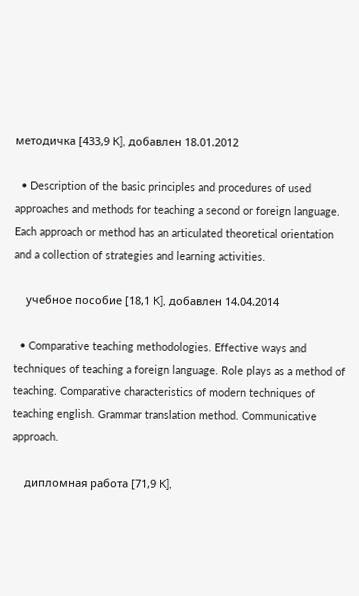методичка [433,9 K], добавлен 18.01.2012

  • Description of the basic principles and procedures of used approaches and methods for teaching a second or foreign language. Each approach or method has an articulated theoretical orientation and a collection of strategies and learning activities.

    учебное пособие [18,1 K], добавлен 14.04.2014

  • Comparative teaching methodologies. Effective ways and techniques of teaching a foreign language. Role plays as a method of teaching. Comparative characteristics of modern techniques of teaching english. Grammar translation method. Communicative approach.

    дипломная работа [71,9 K],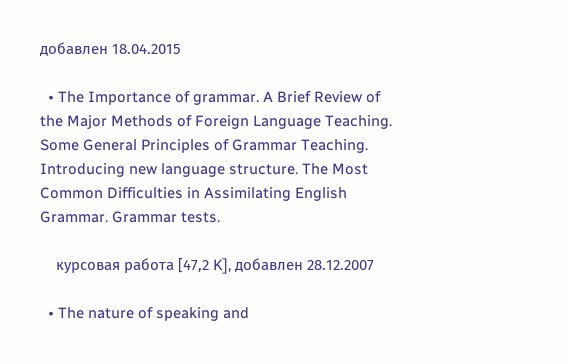добавлен 18.04.2015

  • The Importance of grammar. A Brief Review of the Major Methods of Foreign Language Teaching. Some General Principles of Grammar Teaching. Introducing new language structure. The Most Common Difficulties in Assimilating English Grammar. Grammar tests.

    курсовая работа [47,2 K], добавлен 28.12.2007

  • The nature of speaking and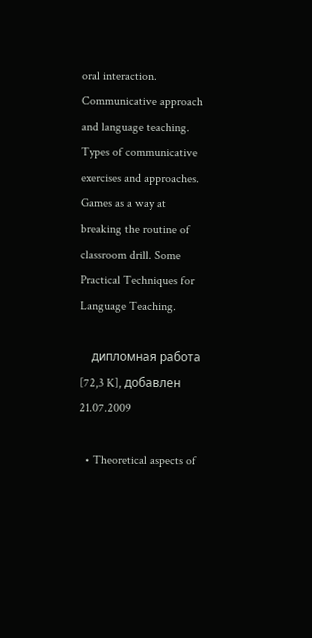oral interaction. Communicative approach and language teaching. Types of communicative exercises and approaches. Games as a way at breaking the routine of classroom drill. Some Practical Techniques for Language Teaching.

    дипломная работа [72,3 K], добавлен 21.07.2009

  • Theoretical aspects of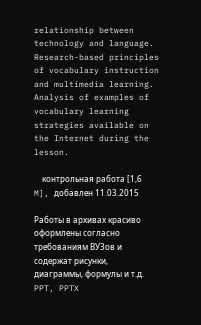relationship between technology and language. Research-based principles of vocabulary instruction and multimedia learning. Analysis of examples of vocabulary learning strategies available on the Internet during the lesson.

    контрольная работа [1,6 M], добавлен 11.03.2015

Работы в архивах красиво оформлены согласно требованиям ВУЗов и содержат рисунки, диаграммы, формулы и т.д.
PPT, PPTX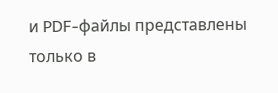и PDF-файлы представлены только в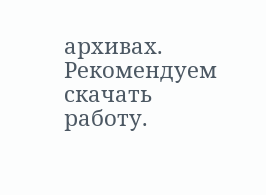архивах.
Рекомендуем скачать работу.